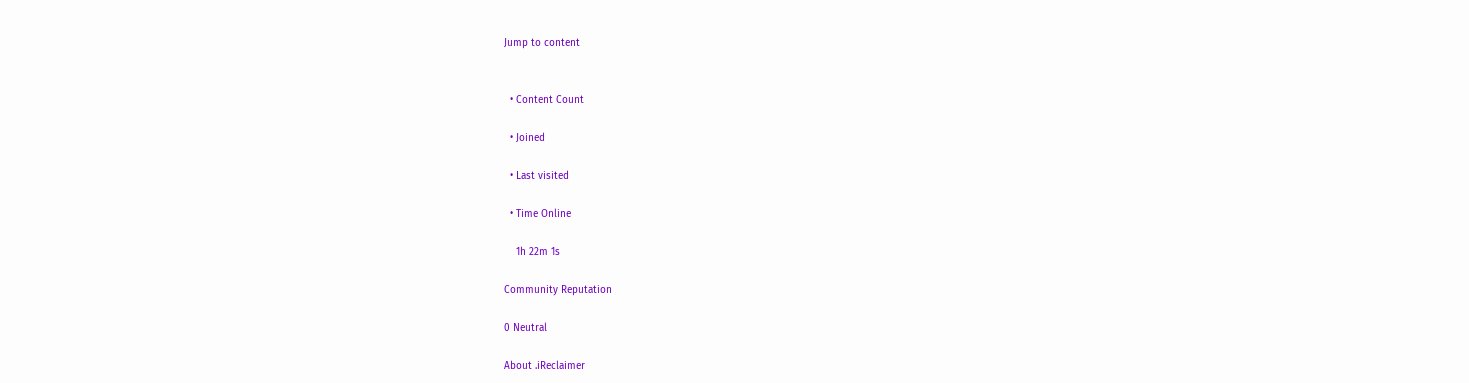Jump to content


  • Content Count

  • Joined

  • Last visited

  • Time Online

    1h 22m 1s

Community Reputation

0 Neutral

About .iReclaimer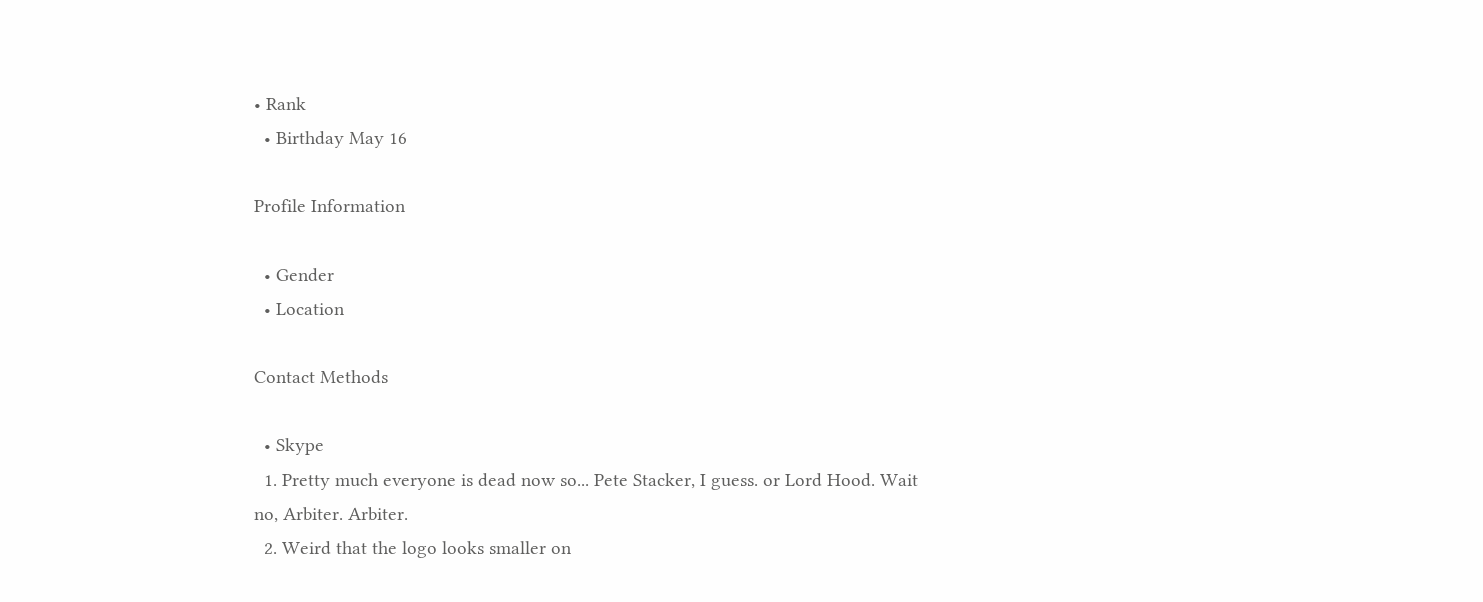• Rank
  • Birthday May 16

Profile Information

  • Gender
  • Location

Contact Methods

  • Skype
  1. Pretty much everyone is dead now so... Pete Stacker, I guess. or Lord Hood. Wait no, Arbiter. Arbiter.
  2. Weird that the logo looks smaller on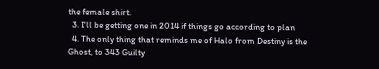the female shirt.
  3. I'll be getting one in 2014 if things go according to plan
  4. The only thing that reminds me of Halo from Destiny is the Ghost, to 343 Guilty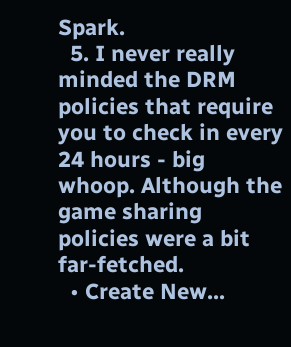Spark.
  5. I never really minded the DRM policies that require you to check in every 24 hours - big whoop. Although the game sharing policies were a bit far-fetched.
  • Create New...